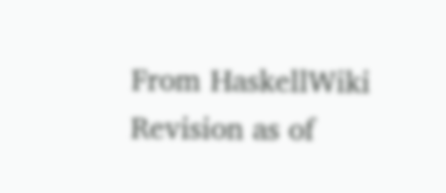From HaskellWiki
Revision as of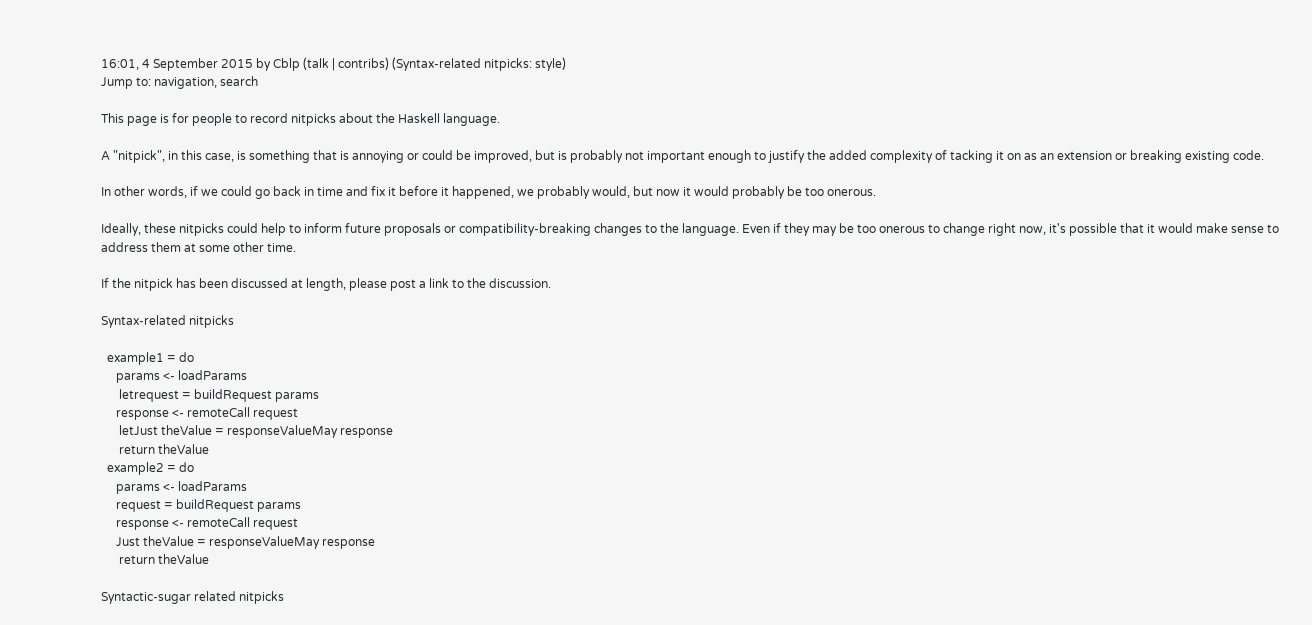16:01, 4 September 2015 by Cblp (talk | contribs) (Syntax-related nitpicks: style)
Jump to: navigation, search

This page is for people to record nitpicks about the Haskell language.

A "nitpick", in this case, is something that is annoying or could be improved, but is probably not important enough to justify the added complexity of tacking it on as an extension or breaking existing code.

In other words, if we could go back in time and fix it before it happened, we probably would, but now it would probably be too onerous.

Ideally, these nitpicks could help to inform future proposals or compatibility-breaking changes to the language. Even if they may be too onerous to change right now, it's possible that it would make sense to address them at some other time.

If the nitpick has been discussed at length, please post a link to the discussion.

Syntax-related nitpicks

  example1 = do
     params <- loadParams
      letrequest = buildRequest params
     response <- remoteCall request
      letJust theValue = responseValueMay response
      return theValue
  example2 = do
     params <- loadParams
     request = buildRequest params
     response <- remoteCall request
     Just theValue = responseValueMay response
      return theValue

Syntactic-sugar related nitpicks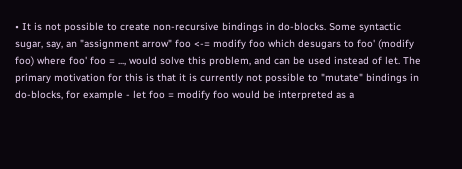• It is not possible to create non-recursive bindings in do-blocks. Some syntactic sugar, say, an "assignment arrow" foo <-= modify foo which desugars to foo' (modify foo) where foo' foo = ..., would solve this problem, and can be used instead of let. The primary motivation for this is that it is currently not possible to "mutate" bindings in do-blocks, for example - let foo = modify foo would be interpreted as a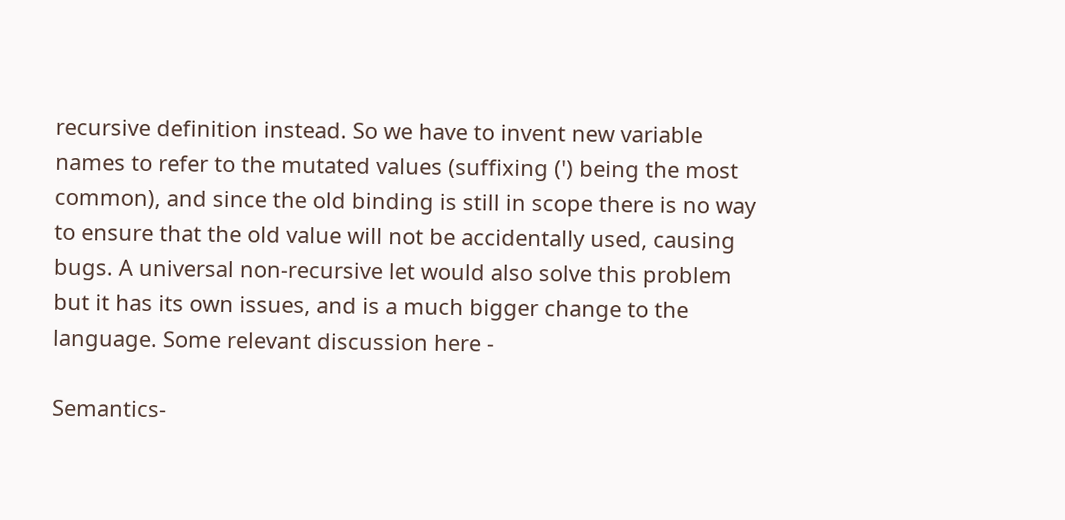recursive definition instead. So we have to invent new variable names to refer to the mutated values (suffixing (') being the most common), and since the old binding is still in scope there is no way to ensure that the old value will not be accidentally used, causing bugs. A universal non-recursive let would also solve this problem but it has its own issues, and is a much bigger change to the language. Some relevant discussion here -

Semantics-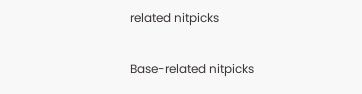related nitpicks

Base-related nitpicks